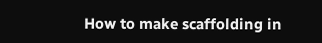How to make scaffolding in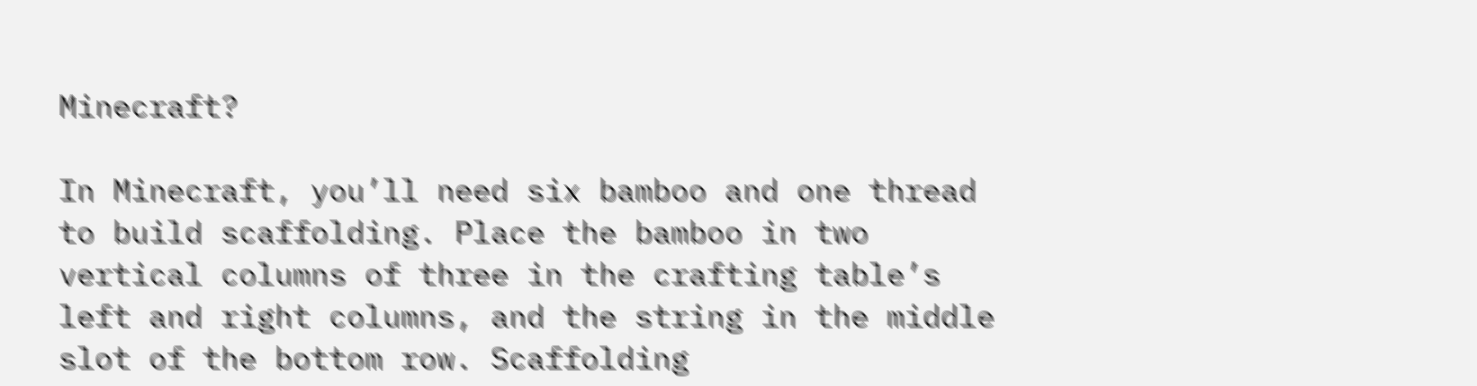Minecraft?

In Minecraft, you’ll need six bamboo and one thread to build scaffolding. Place the bamboo in two vertical columns of three in the crafting table’s left and right columns, and the string in the middle slot of the bottom row. Scaffolding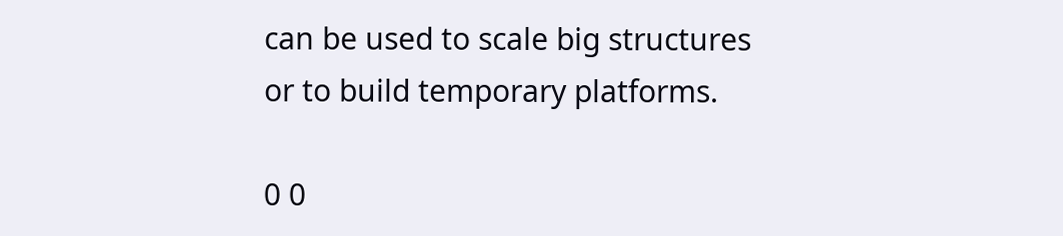can be used to scale big structures or to build temporary platforms.

0 0